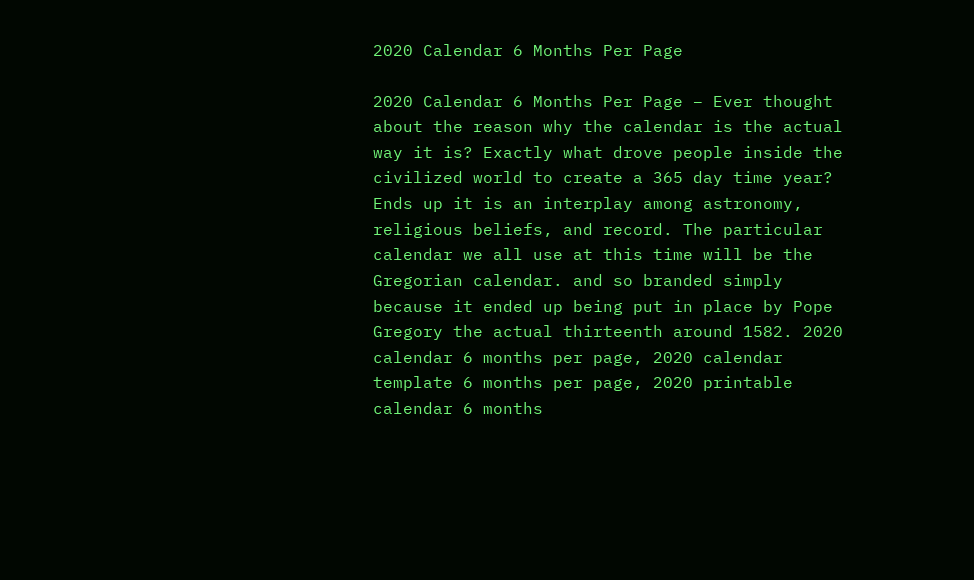2020 Calendar 6 Months Per Page

2020 Calendar 6 Months Per Page – Ever thought about the reason why the calendar is the actual way it is? Exactly what drove people inside the civilized world to create a 365 day time year? Ends up it is an interplay among astronomy, religious beliefs, and record. The particular calendar we all use at this time will be the Gregorian calendar. and so branded simply because it ended up being put in place by Pope Gregory the actual thirteenth around 1582. 2020 calendar 6 months per page, 2020 calendar template 6 months per page, 2020 printable calendar 6 months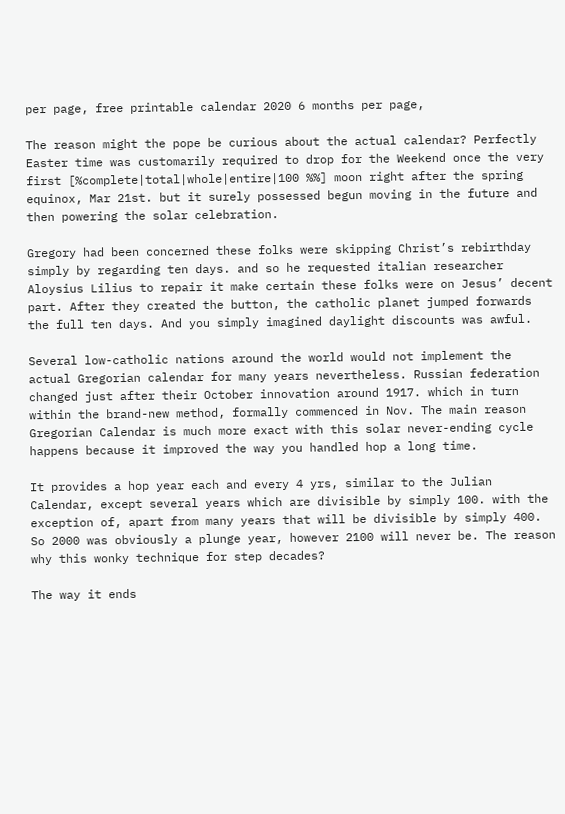per page, free printable calendar 2020 6 months per page,

The reason might the pope be curious about the actual calendar? Perfectly Easter time was customarily required to drop for the Weekend once the very first [%complete|total|whole|entire|100 %%] moon right after the spring equinox, Mar 21st. but it surely possessed begun moving in the future and then powering the solar celebration.

Gregory had been concerned these folks were skipping Christ’s rebirthday simply by regarding ten days. and so he requested italian researcher Aloysius Lilius to repair it make certain these folks were on Jesus’ decent part. After they created the button, the catholic planet jumped forwards the full ten days. And you simply imagined daylight discounts was awful.

Several low-catholic nations around the world would not implement the actual Gregorian calendar for many years nevertheless. Russian federation changed just after their October innovation around 1917. which in turn within the brand-new method, formally commenced in Nov. The main reason Gregorian Calendar is much more exact with this solar never-ending cycle happens because it improved the way you handled hop a long time.

It provides a hop year each and every 4 yrs, similar to the Julian Calendar, except several years which are divisible by simply 100. with the exception of, apart from many years that will be divisible by simply 400. So 2000 was obviously a plunge year, however 2100 will never be. The reason why this wonky technique for step decades?

The way it ends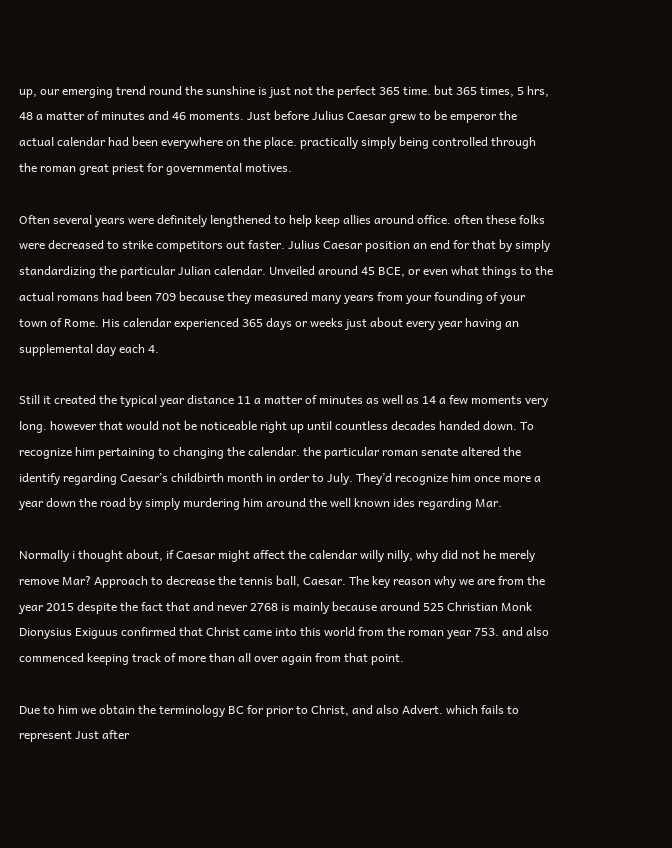up, our emerging trend round the sunshine is just not the perfect 365 time. but 365 times, 5 hrs, 48 a matter of minutes and 46 moments. Just before Julius Caesar grew to be emperor the actual calendar had been everywhere on the place. practically simply being controlled through the roman great priest for governmental motives.

Often several years were definitely lengthened to help keep allies around office. often these folks were decreased to strike competitors out faster. Julius Caesar position an end for that by simply standardizing the particular Julian calendar. Unveiled around 45 BCE, or even what things to the actual romans had been 709 because they measured many years from your founding of your town of Rome. His calendar experienced 365 days or weeks just about every year having an supplemental day each 4.

Still it created the typical year distance 11 a matter of minutes as well as 14 a few moments very long. however that would not be noticeable right up until countless decades handed down. To recognize him pertaining to changing the calendar. the particular roman senate altered the identify regarding Caesar’s childbirth month in order to July. They’d recognize him once more a year down the road by simply murdering him around the well known ides regarding Mar.

Normally i thought about, if Caesar might affect the calendar willy nilly, why did not he merely remove Mar? Approach to decrease the tennis ball, Caesar. The key reason why we are from the year 2015 despite the fact that and never 2768 is mainly because around 525 Christian Monk Dionysius Exiguus confirmed that Christ came into this world from the roman year 753. and also commenced keeping track of more than all over again from that point.

Due to him we obtain the terminology BC for prior to Christ, and also Advert. which fails to represent Just after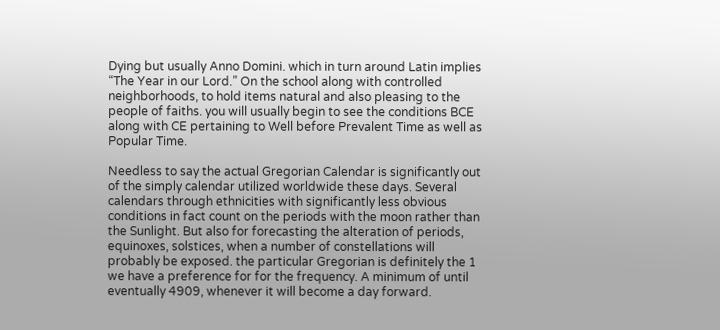Dying but usually Anno Domini. which in turn around Latin implies “The Year in our Lord.” On the school along with controlled neighborhoods, to hold items natural and also pleasing to the people of faiths. you will usually begin to see the conditions BCE along with CE pertaining to Well before Prevalent Time as well as Popular Time.

Needless to say the actual Gregorian Calendar is significantly out of the simply calendar utilized worldwide these days. Several calendars through ethnicities with significantly less obvious conditions in fact count on the periods with the moon rather than the Sunlight. But also for forecasting the alteration of periods, equinoxes, solstices, when a number of constellations will probably be exposed. the particular Gregorian is definitely the 1 we have a preference for for the frequency. A minimum of until eventually 4909, whenever it will become a day forward.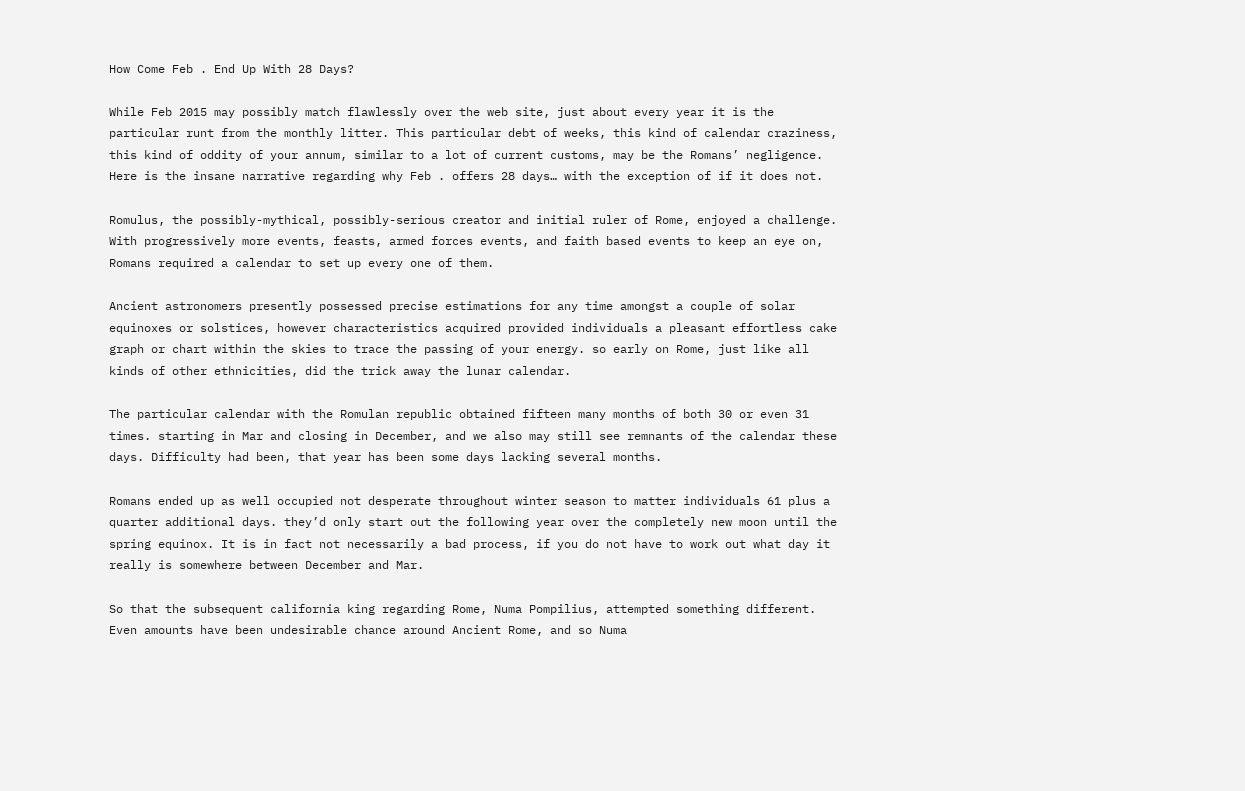How Come Feb . End Up With 28 Days?

While Feb 2015 may possibly match flawlessly over the web site, just about every year it is the particular runt from the monthly litter. This particular debt of weeks, this kind of calendar craziness, this kind of oddity of your annum, similar to a lot of current customs, may be the Romans’ negligence. Here is the insane narrative regarding why Feb . offers 28 days… with the exception of if it does not.

Romulus, the possibly-mythical, possibly-serious creator and initial ruler of Rome, enjoyed a challenge. With progressively more events, feasts, armed forces events, and faith based events to keep an eye on, Romans required a calendar to set up every one of them.

Ancient astronomers presently possessed precise estimations for any time amongst a couple of solar equinoxes or solstices, however characteristics acquired provided individuals a pleasant effortless cake graph or chart within the skies to trace the passing of your energy. so early on Rome, just like all kinds of other ethnicities, did the trick away the lunar calendar.

The particular calendar with the Romulan republic obtained fifteen many months of both 30 or even 31 times. starting in Mar and closing in December, and we also may still see remnants of the calendar these days. Difficulty had been, that year has been some days lacking several months.

Romans ended up as well occupied not desperate throughout winter season to matter individuals 61 plus a quarter additional days. they’d only start out the following year over the completely new moon until the spring equinox. It is in fact not necessarily a bad process, if you do not have to work out what day it really is somewhere between December and Mar.

So that the subsequent california king regarding Rome, Numa Pompilius, attempted something different. Even amounts have been undesirable chance around Ancient Rome, and so Numa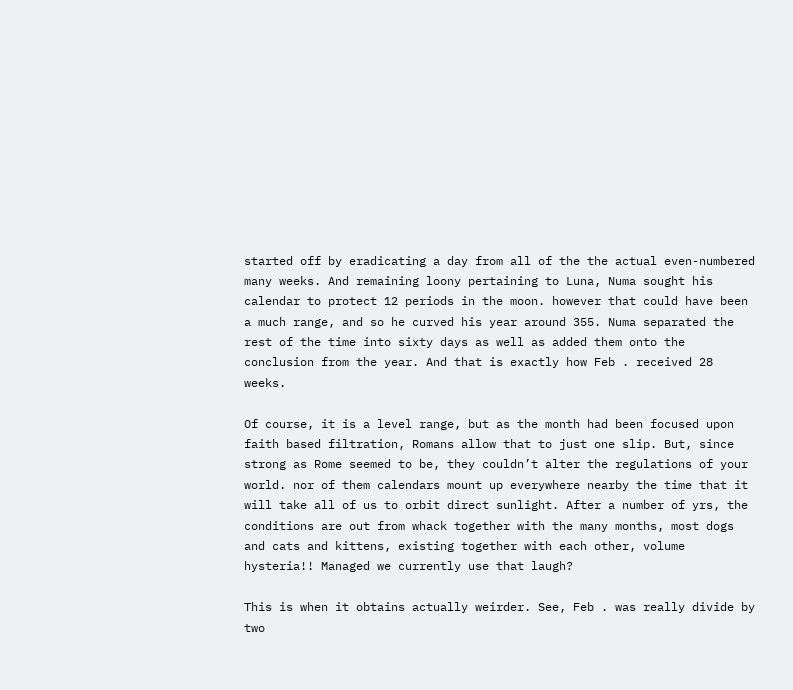started off by eradicating a day from all of the the actual even-numbered many weeks. And remaining loony pertaining to Luna, Numa sought his calendar to protect 12 periods in the moon. however that could have been a much range, and so he curved his year around 355. Numa separated the rest of the time into sixty days as well as added them onto the conclusion from the year. And that is exactly how Feb . received 28 weeks.

Of course, it is a level range, but as the month had been focused upon faith based filtration, Romans allow that to just one slip. But, since strong as Rome seemed to be, they couldn’t alter the regulations of your world. nor of them calendars mount up everywhere nearby the time that it will take all of us to orbit direct sunlight. After a number of yrs, the conditions are out from whack together with the many months, most dogs and cats and kittens, existing together with each other, volume hysteria!! Managed we currently use that laugh?

This is when it obtains actually weirder. See, Feb . was really divide by two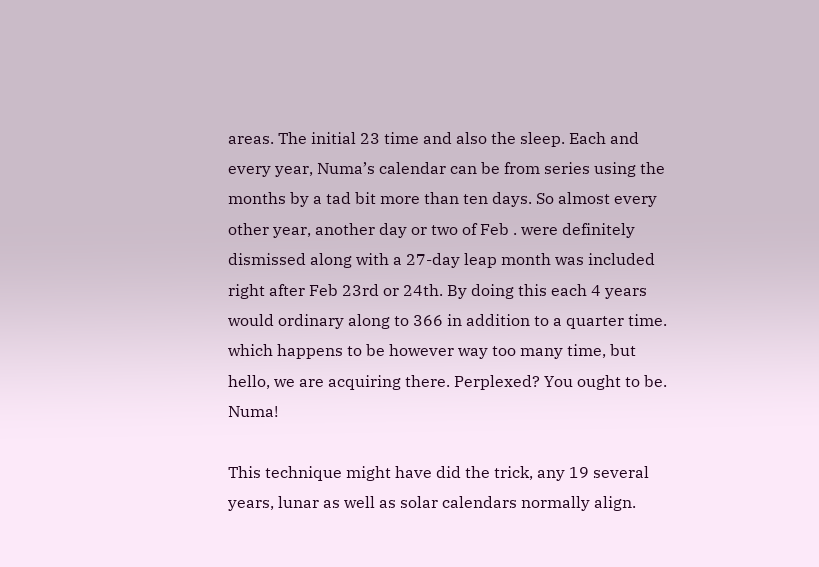areas. The initial 23 time and also the sleep. Each and every year, Numa’s calendar can be from series using the months by a tad bit more than ten days. So almost every other year, another day or two of Feb . were definitely dismissed along with a 27-day leap month was included right after Feb 23rd or 24th. By doing this each 4 years would ordinary along to 366 in addition to a quarter time. which happens to be however way too many time, but hello, we are acquiring there. Perplexed? You ought to be. Numa!

This technique might have did the trick, any 19 several years, lunar as well as solar calendars normally align.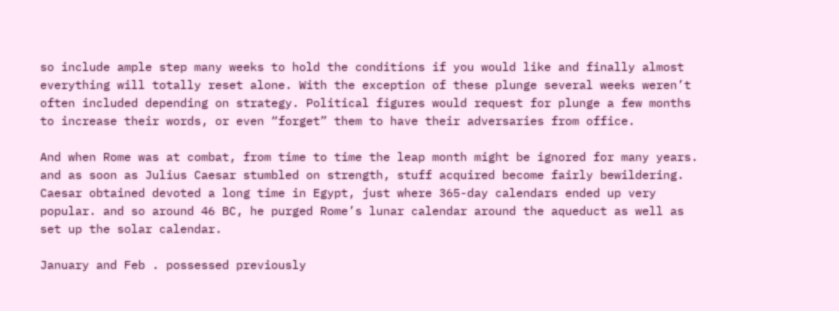so include ample step many weeks to hold the conditions if you would like and finally almost everything will totally reset alone. With the exception of these plunge several weeks weren’t often included depending on strategy. Political figures would request for plunge a few months to increase their words, or even “forget” them to have their adversaries from office.

And when Rome was at combat, from time to time the leap month might be ignored for many years. and as soon as Julius Caesar stumbled on strength, stuff acquired become fairly bewildering. Caesar obtained devoted a long time in Egypt, just where 365-day calendars ended up very popular. and so around 46 BC, he purged Rome’s lunar calendar around the aqueduct as well as set up the solar calendar.

January and Feb . possessed previously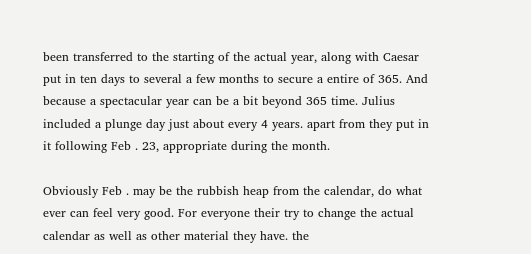been transferred to the starting of the actual year, along with Caesar put in ten days to several a few months to secure a entire of 365. And because a spectacular year can be a bit beyond 365 time. Julius included a plunge day just about every 4 years. apart from they put in it following Feb . 23, appropriate during the month.

Obviously Feb . may be the rubbish heap from the calendar, do what ever can feel very good. For everyone their try to change the actual calendar as well as other material they have. the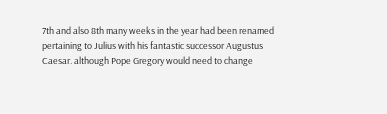7th and also 8th many weeks in the year had been renamed pertaining to Julius with his fantastic successor Augustus Caesar. although Pope Gregory would need to change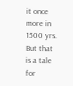it once more in 1500 yrs. But that is a tale for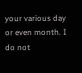your various day or even month. I do not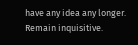have any idea any longer. Remain inquisitive.